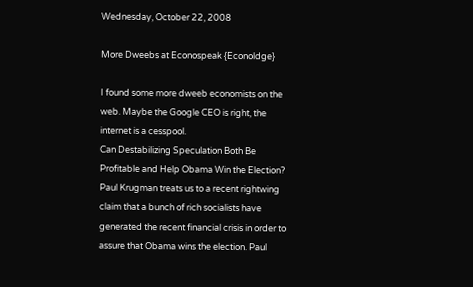Wednesday, October 22, 2008

More Dweebs at Econospeak {Econoldge}

I found some more dweeb economists on the web. Maybe the Google CEO is right, the internet is a cesspool.
Can Destabilizing Speculation Both Be Profitable and Help Obama Win the Election?
Paul Krugman treats us to a recent rightwing claim that a bunch of rich socialists have generated the recent financial crisis in order to assure that Obama wins the election. Paul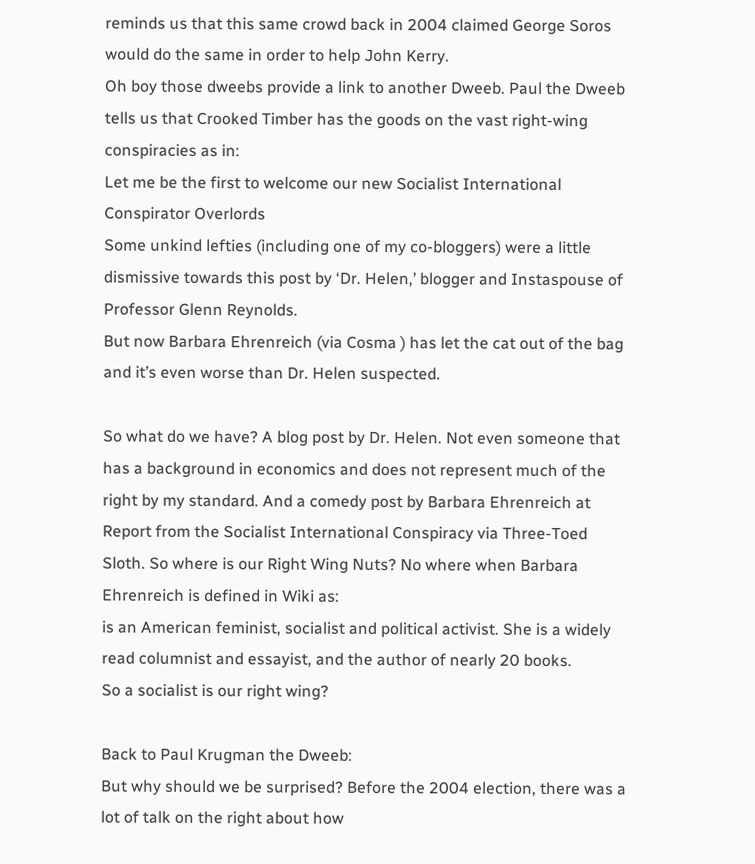reminds us that this same crowd back in 2004 claimed George Soros would do the same in order to help John Kerry.
Oh boy those dweebs provide a link to another Dweeb. Paul the Dweeb tells us that Crooked Timber has the goods on the vast right-wing conspiracies as in:
Let me be the first to welcome our new Socialist International Conspirator Overlords
Some unkind lefties (including one of my co-bloggers) were a little dismissive towards this post by ‘Dr. Helen,’ blogger and Instaspouse of Professor Glenn Reynolds.
But now Barbara Ehrenreich (via Cosma ) has let the cat out of the bag and it’s even worse than Dr. Helen suspected.

So what do we have? A blog post by Dr. Helen. Not even someone that has a background in economics and does not represent much of the right by my standard. And a comedy post by Barbara Ehrenreich at Report from the Socialist International Conspiracy via Three-Toed Sloth. So where is our Right Wing Nuts? No where when Barbara Ehrenreich is defined in Wiki as:
is an American feminist, socialist and political activist. She is a widely read columnist and essayist, and the author of nearly 20 books.
So a socialist is our right wing?

Back to Paul Krugman the Dweeb:
But why should we be surprised? Before the 2004 election, there was a lot of talk on the right about how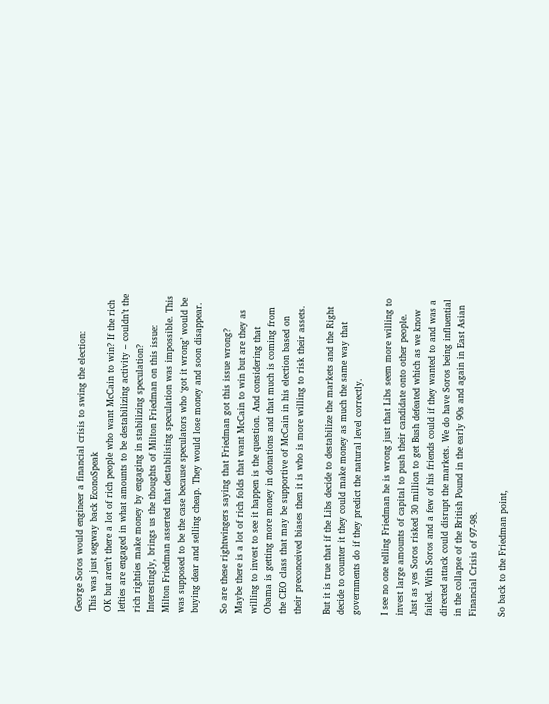George Soros would engineer a financial crisis to swing the election:
This was just segway back EconoSpeak
OK but aren’t there a lot of rich people who want McCain to win? If the rich lefties are engaged in what amounts to be destabilizing activity – couldn’t the rich righties make money by engaging in stabilizing speculation? Interestingly, brings us the thoughts of Milton Friedman on this issue:
Milton Friedman asserted that destabilising speculation was impossible. This was supposed to be the case because speculators who ‘got it wrong’ would be buying dear and selling cheap. They would lose money and soon disappear.

So are these rightwingers saying that Friedman got this issue wrong?
Maybe there is a lot of rich folds that want McCain to win but are they as willing to invest to see it happen is the question. And considering that Obama is getting more money in donations and that much is coming from the CEO class that may be supportive of McCain in his election based on their preconceived biases then it is who is more willing to risk their assets.

But it is true that if the Libs decide to destabilize the markets and the Right decide to counter it they could make money as much the same way that governments do if they predict the natural level correctly.

I see no one telling Friedman he is wrong just that Libs seem more willing to invest large amounts of capital to push their candidate onto other people. Just as yes Soros risked 30 million to get Bush defeated which as we know failed. With Soros and a few of his friends could if they wanted to and was a directed attack could disrupt the markets. We do have Soros being influential in the collapse of the British Pound in the early 90s and again in East Asian Financial Crisis of 97-98.

So back to the Friedman point,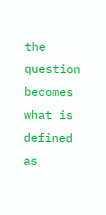the question becomes what is defined as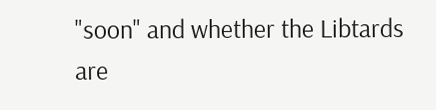"soon" and whether the Libtards are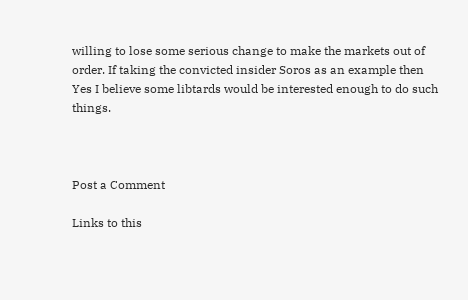willing to lose some serious change to make the markets out of order. If taking the convicted insider Soros as an example then Yes I believe some libtards would be interested enough to do such things.



Post a Comment

Links to this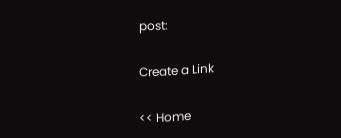post:

Create a Link

<< Home